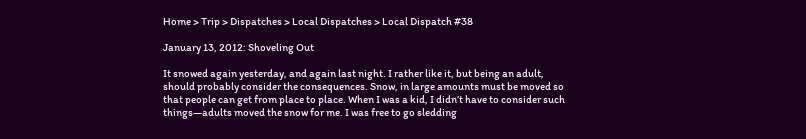Home > Trip > Dispatches > Local Dispatches > Local Dispatch #38

January 13, 2012: Shoveling Out

It snowed again yesterday, and again last night. I rather like it, but being an adult, should probably consider the consequences. Snow, in large amounts must be moved so that people can get from place to place. When I was a kid, I didn’t have to consider such things—adults moved the snow for me. I was free to go sledding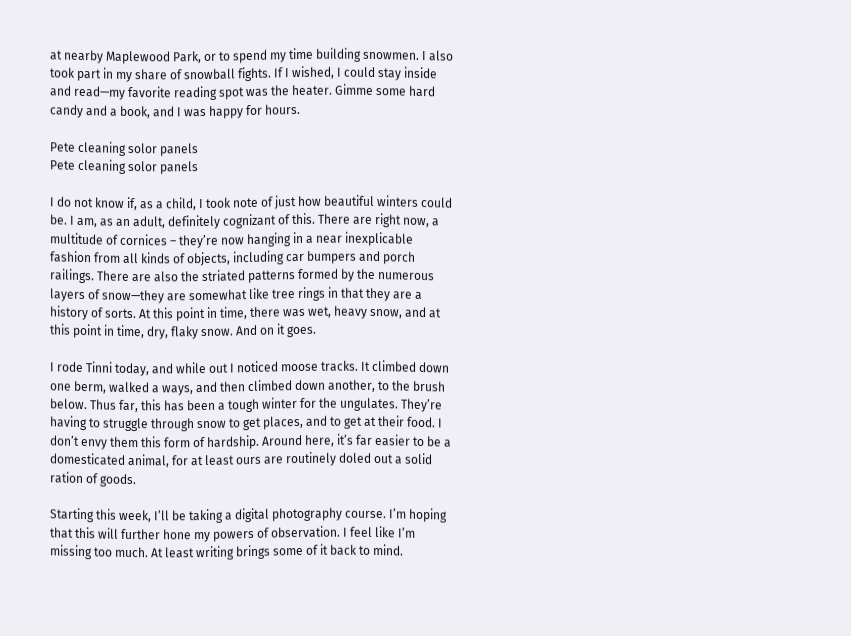at nearby Maplewood Park, or to spend my time building snowmen. I also took part in my share of snowball fights. If I wished, I could stay inside and read—my favorite reading spot was the heater. Gimme some hard candy and a book, and I was happy for hours.

Pete cleaning solor panels
Pete cleaning solor panels

I do not know if, as a child, I took note of just how beautiful winters could be. I am, as an adult, definitely cognizant of this. There are right now, a multitude of cornices – they’re now hanging in a near inexplicable fashion from all kinds of objects, including car bumpers and porch railings. There are also the striated patterns formed by the numerous layers of snow—they are somewhat like tree rings in that they are a history of sorts. At this point in time, there was wet, heavy snow, and at this point in time, dry, flaky snow. And on it goes.

I rode Tinni today, and while out I noticed moose tracks. It climbed down one berm, walked a ways, and then climbed down another, to the brush below. Thus far, this has been a tough winter for the ungulates. They’re having to struggle through snow to get places, and to get at their food. I don’t envy them this form of hardship. Around here, it’s far easier to be a domesticated animal, for at least ours are routinely doled out a solid ration of goods.

Starting this week, I’ll be taking a digital photography course. I’m hoping that this will further hone my powers of observation. I feel like I’m missing too much. At least writing brings some of it back to mind.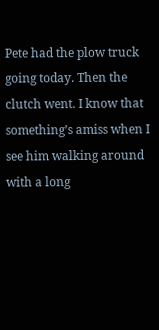Pete had the plow truck going today. Then the clutch went. I know that something’s amiss when I see him walking around with a long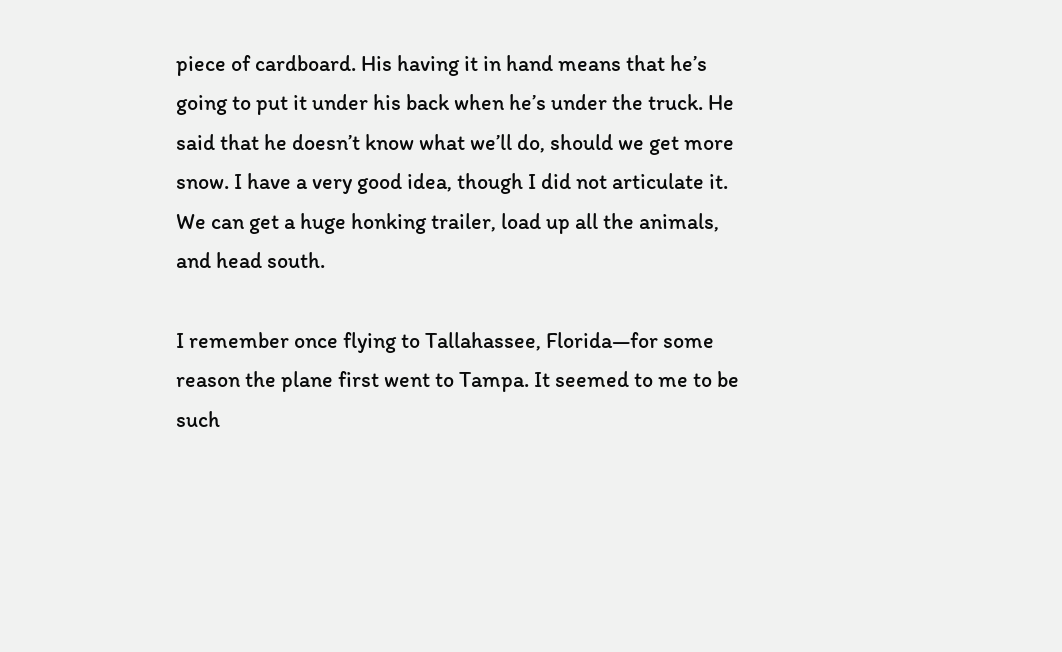piece of cardboard. His having it in hand means that he’s going to put it under his back when he’s under the truck. He said that he doesn’t know what we’ll do, should we get more snow. I have a very good idea, though I did not articulate it. We can get a huge honking trailer, load up all the animals, and head south.

I remember once flying to Tallahassee, Florida—for some reason the plane first went to Tampa. It seemed to me to be such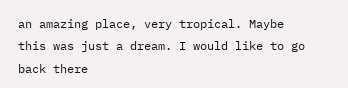an amazing place, very tropical. Maybe this was just a dream. I would like to go back there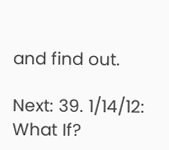and find out.

Next: 39. 1/14/12: What If?